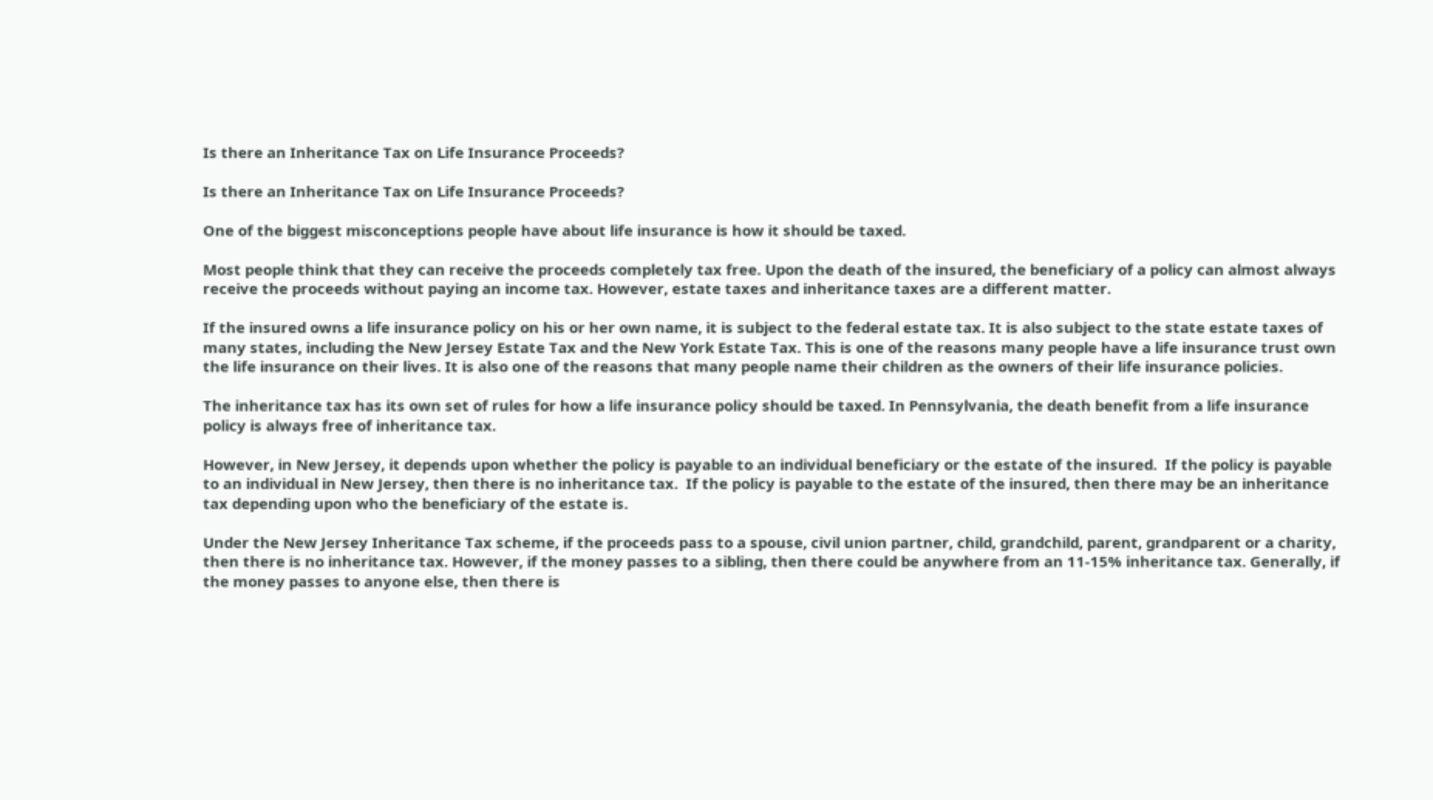Is there an Inheritance Tax on Life Insurance Proceeds?

Is there an Inheritance Tax on Life Insurance Proceeds?

One of the biggest misconceptions people have about life insurance is how it should be taxed.

Most people think that they can receive the proceeds completely tax free. Upon the death of the insured, the beneficiary of a policy can almost always receive the proceeds without paying an income tax. However, estate taxes and inheritance taxes are a different matter.

If the insured owns a life insurance policy on his or her own name, it is subject to the federal estate tax. It is also subject to the state estate taxes of many states, including the New Jersey Estate Tax and the New York Estate Tax. This is one of the reasons many people have a life insurance trust own the life insurance on their lives. It is also one of the reasons that many people name their children as the owners of their life insurance policies.

The inheritance tax has its own set of rules for how a life insurance policy should be taxed. In Pennsylvania, the death benefit from a life insurance policy is always free of inheritance tax.

However, in New Jersey, it depends upon whether the policy is payable to an individual beneficiary or the estate of the insured.  If the policy is payable to an individual in New Jersey, then there is no inheritance tax.  If the policy is payable to the estate of the insured, then there may be an inheritance tax depending upon who the beneficiary of the estate is.

Under the New Jersey Inheritance Tax scheme, if the proceeds pass to a spouse, civil union partner, child, grandchild, parent, grandparent or a charity, then there is no inheritance tax. However, if the money passes to a sibling, then there could be anywhere from an 11-15% inheritance tax. Generally, if the money passes to anyone else, then there is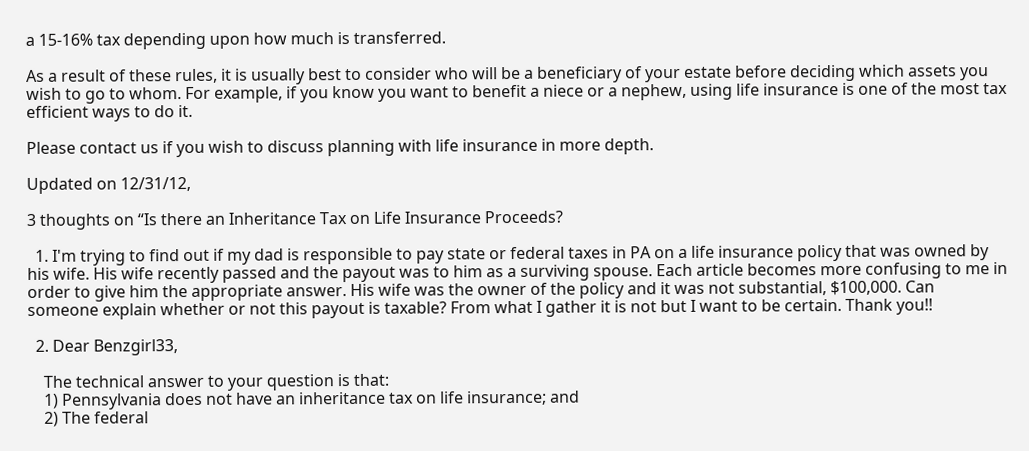a 15-16% tax depending upon how much is transferred.

As a result of these rules, it is usually best to consider who will be a beneficiary of your estate before deciding which assets you wish to go to whom. For example, if you know you want to benefit a niece or a nephew, using life insurance is one of the most tax efficient ways to do it.

Please contact us if you wish to discuss planning with life insurance in more depth.

Updated on 12/31/12,

3 thoughts on “Is there an Inheritance Tax on Life Insurance Proceeds?

  1. I'm trying to find out if my dad is responsible to pay state or federal taxes in PA on a life insurance policy that was owned by his wife. His wife recently passed and the payout was to him as a surviving spouse. Each article becomes more confusing to me in order to give him the appropriate answer. His wife was the owner of the policy and it was not substantial, $100,000. Can someone explain whether or not this payout is taxable? From what I gather it is not but I want to be certain. Thank you!!

  2. Dear Benzgirl33,

    The technical answer to your question is that:
    1) Pennsylvania does not have an inheritance tax on life insurance; and
    2) The federal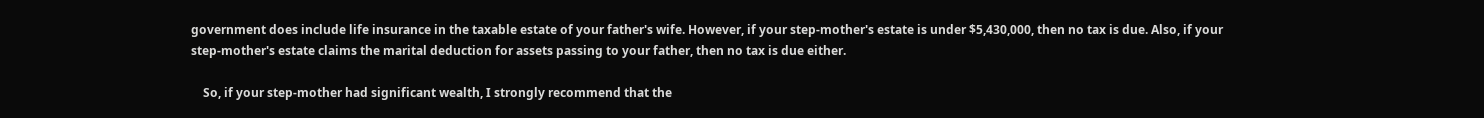government does include life insurance in the taxable estate of your father's wife. However, if your step-mother's estate is under $5,430,000, then no tax is due. Also, if your step-mother's estate claims the marital deduction for assets passing to your father, then no tax is due either.

    So, if your step-mother had significant wealth, I strongly recommend that the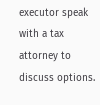executor speak with a tax attorney to discuss options.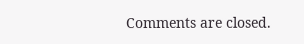Comments are closed.